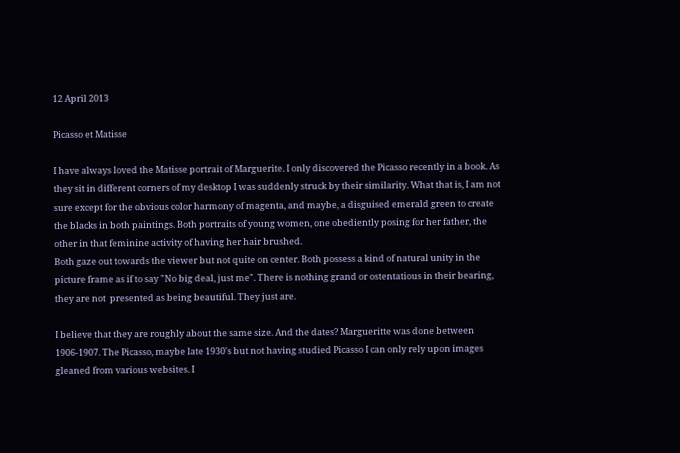12 April 2013

Picasso et Matisse

I have always loved the Matisse portrait of Marguerite. I only discovered the Picasso recently in a book. As they sit in different corners of my desktop I was suddenly struck by their similarity. What that is, I am not sure except for the obvious color harmony of magenta, and maybe, a disguised emerald green to create the blacks in both paintings. Both portraits of young women, one obediently posing for her father, the other in that feminine activity of having her hair brushed.
Both gaze out towards the viewer but not quite on center. Both possess a kind of natural unity in the picture frame as if to say "No big deal, just me". There is nothing grand or ostentatious in their bearing, they are not  presented as being beautiful. They just are.

I believe that they are roughly about the same size. And the dates? Margueritte was done between 1906-1907. The Picasso, maybe late 1930's but not having studied Picasso I can only rely upon images gleaned from various websites. I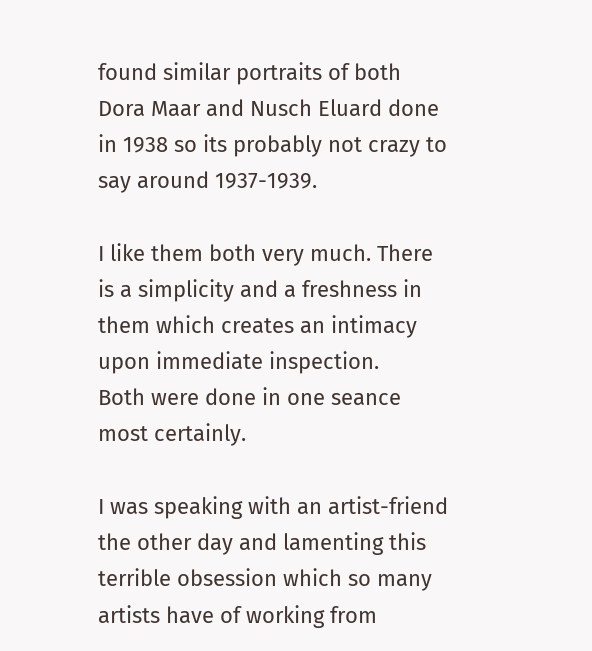found similar portraits of both Dora Maar and Nusch Eluard done in 1938 so its probably not crazy to say around 1937-1939.

I like them both very much. There is a simplicity and a freshness in them which creates an intimacy upon immediate inspection.
Both were done in one seance most certainly.

I was speaking with an artist-friend the other day and lamenting this terrible obsession which so many artists have of working from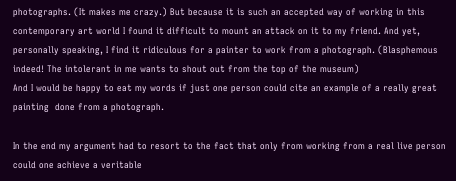photographs. (It makes me crazy.) But because it is such an accepted way of working in this contemporary art world I found it difficult to mount an attack on it to my friend. And yet, personally speaking, I find it ridiculous for a painter to work from a photograph. (Blasphemous indeed! The intolerant in me wants to shout out from the top of the museum)
And I would be happy to eat my words if just one person could cite an example of a really great painting  done from a photograph.

In the end my argument had to resort to the fact that only from working from a real live person could one achieve a veritable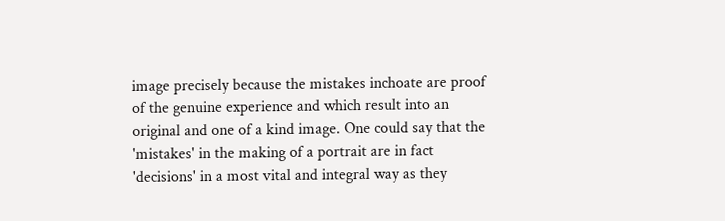image precisely because the mistakes inchoate are proof of the genuine experience and which result into an original and one of a kind image. One could say that the 'mistakes' in the making of a portrait are in fact 'decisions' in a most vital and integral way as they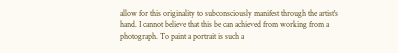allow for this originality to subconsciously manifest through the artist's hand. I cannot believe that this be can achieved from working from a photograph. To paint a portrait is such a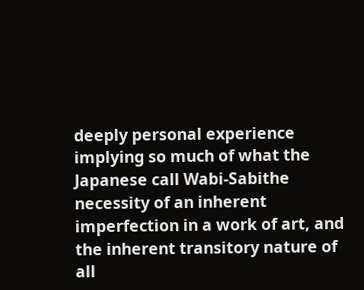deeply personal experience implying so much of what the Japanese call Wabi-Sabithe necessity of an inherent imperfection in a work of art, and the inherent transitory nature of all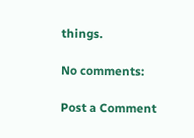things.

No comments:

Post a Comment